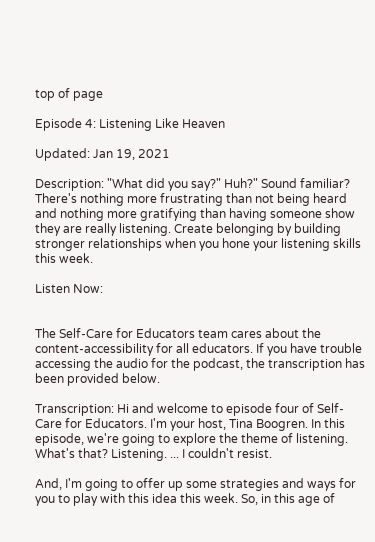top of page

Episode 4: Listening Like Heaven

Updated: Jan 19, 2021

Description: "What did you say?" Huh?" Sound familiar? There's nothing more frustrating than not being heard and nothing more gratifying than having someone show they are really listening. Create belonging by building stronger relationships when you hone your listening skills this week.

Listen Now:


The Self-Care for Educators team cares about the content-accessibility for all educators. If you have trouble accessing the audio for the podcast, the transcription has been provided below.

Transcription: Hi and welcome to episode four of Self-Care for Educators. I'm your host, Tina Boogren. In this episode, we're going to explore the theme of listening. What's that? Listening. ... I couldn't resist.

And, I'm going to offer up some strategies and ways for you to play with this idea this week. So, in this age of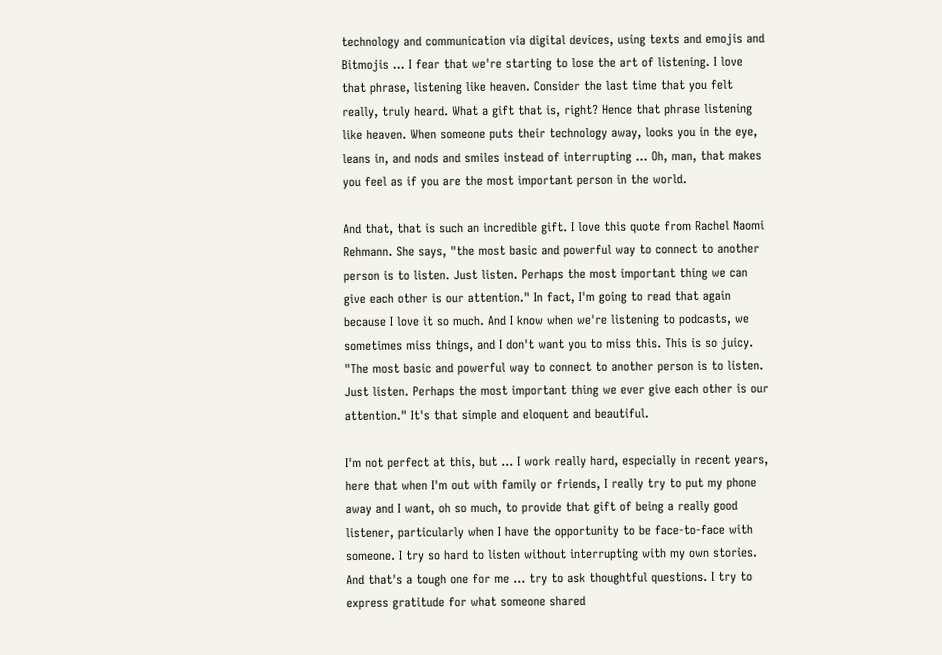technology and communication via digital devices, using texts and emojis and Bitmojis ... I fear that we're starting to lose the art of listening. I love that phrase, listening like heaven. Consider the last time that you felt really, truly heard. What a gift that is, right? Hence that phrase listening like heaven. When someone puts their technology away, looks you in the eye, leans in, and nods and smiles instead of interrupting ... Oh, man, that makes you feel as if you are the most important person in the world.

And that, that is such an incredible gift. I love this quote from Rachel Naomi Rehmann. She says, "the most basic and powerful way to connect to another person is to listen. Just listen. Perhaps the most important thing we can give each other is our attention." In fact, I'm going to read that again because I love it so much. And I know when we're listening to podcasts, we sometimes miss things, and I don't want you to miss this. This is so juicy. "The most basic and powerful way to connect to another person is to listen. Just listen. Perhaps the most important thing we ever give each other is our attention." It's that simple and eloquent and beautiful.

I'm not perfect at this, but ... I work really hard, especially in recent years, here that when I'm out with family or friends, I really try to put my phone away and I want, oh so much, to provide that gift of being a really good listener, particularly when I have the opportunity to be face-to-face with someone. I try so hard to listen without interrupting with my own stories. And that's a tough one for me ... try to ask thoughtful questions. I try to express gratitude for what someone shared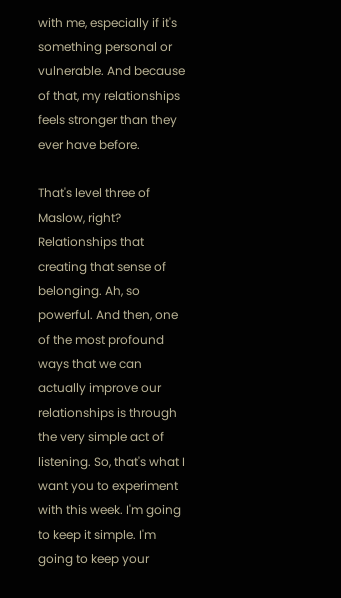with me, especially if it's something personal or vulnerable. And because of that, my relationships feels stronger than they ever have before.

That's level three of Maslow, right? Relationships that creating that sense of belonging. Ah, so powerful. And then, one of the most profound ways that we can actually improve our relationships is through the very simple act of listening. So, that's what I want you to experiment with this week. I'm going to keep it simple. I'm going to keep your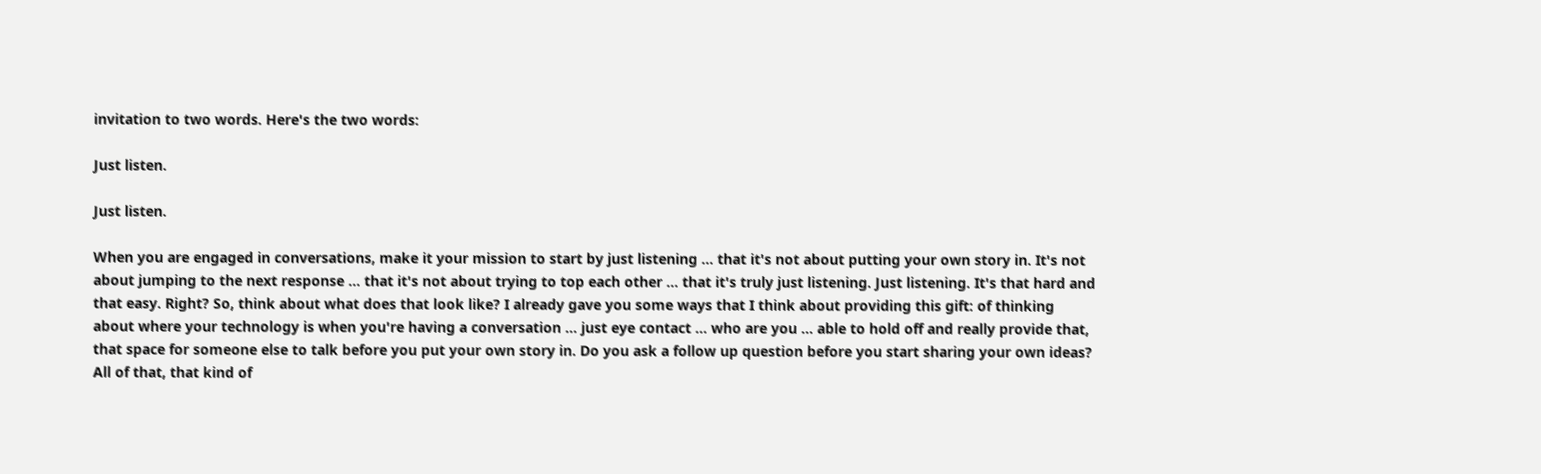invitation to two words. Here's the two words:

Just listen.

Just listen.

When you are engaged in conversations, make it your mission to start by just listening ... that it's not about putting your own story in. It's not about jumping to the next response ... that it's not about trying to top each other ... that it's truly just listening. Just listening. It's that hard and that easy. Right? So, think about what does that look like? I already gave you some ways that I think about providing this gift: of thinking about where your technology is when you're having a conversation ... just eye contact ... who are you ... able to hold off and really provide that, that space for someone else to talk before you put your own story in. Do you ask a follow up question before you start sharing your own ideas? All of that, that kind of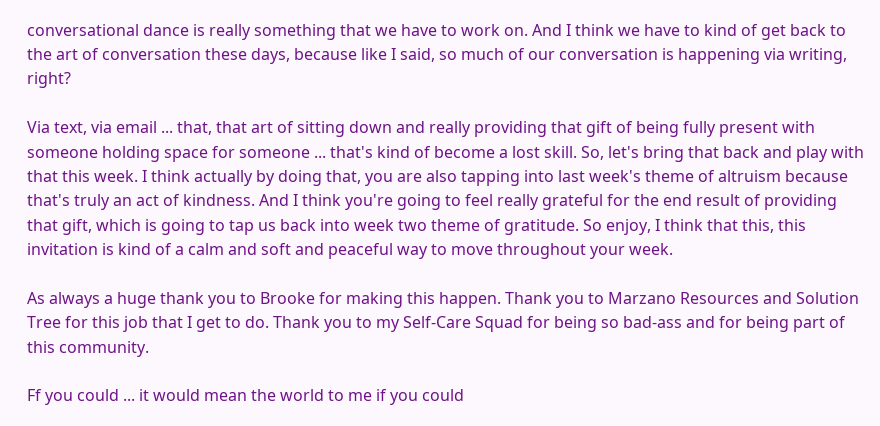conversational dance is really something that we have to work on. And I think we have to kind of get back to the art of conversation these days, because like I said, so much of our conversation is happening via writing, right?

Via text, via email ... that, that art of sitting down and really providing that gift of being fully present with someone holding space for someone ... that's kind of become a lost skill. So, let's bring that back and play with that this week. I think actually by doing that, you are also tapping into last week's theme of altruism because that's truly an act of kindness. And I think you're going to feel really grateful for the end result of providing that gift, which is going to tap us back into week two theme of gratitude. So enjoy, I think that this, this invitation is kind of a calm and soft and peaceful way to move throughout your week.

As always a huge thank you to Brooke for making this happen. Thank you to Marzano Resources and Solution Tree for this job that I get to do. Thank you to my Self-Care Squad for being so bad-ass and for being part of this community.

Ff you could ... it would mean the world to me if you could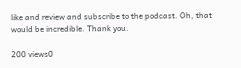like and review and subscribe to the podcast. Oh, that would be incredible. Thank you.

200 views0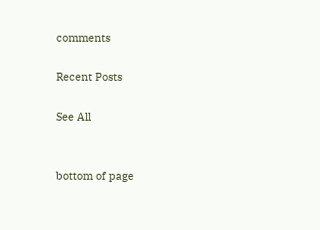comments

Recent Posts

See All


bottom of page